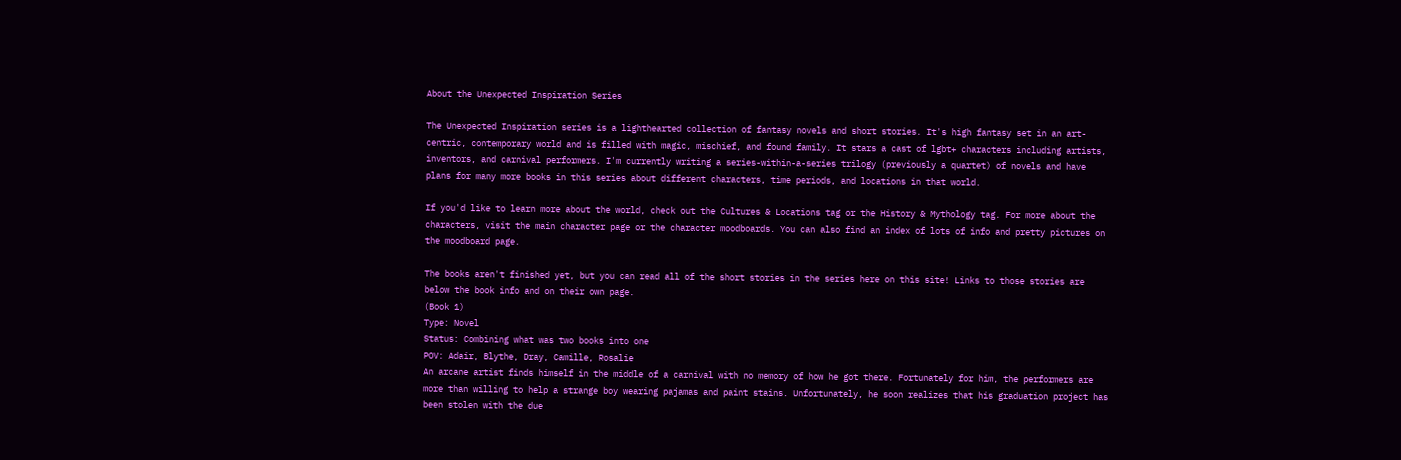About the Unexpected Inspiration Series

The Unexpected Inspiration series is a lighthearted collection of fantasy novels and short stories. It's high fantasy set in an art-centric, contemporary world and is filled with magic, mischief, and found family. It stars a cast of lgbt+ characters including artists, inventors, and carnival performers. I'm currently writing a series-within-a-series trilogy (previously a quartet) of novels and have plans for many more books in this series about different characters, time periods, and locations in that world.

If you'd like to learn more about the world, check out the Cultures & Locations tag or the History & Mythology tag. For more about the characters, visit the main character page or the character moodboards. You can also find an index of lots of info and pretty pictures on the moodboard page.

The books aren't finished yet, but you can read all of the short stories in the series here on this site! Links to those stories are below the book info and on their own page.
(Book 1)
Type: Novel
Status: Combining what was two books into one
POV: Adair, Blythe, Dray, Camille, Rosalie
An arcane artist finds himself in the middle of a carnival with no memory of how he got there. Fortunately for him, the performers are more than willing to help a strange boy wearing pajamas and paint stains. Unfortunately, he soon realizes that his graduation project has been stolen with the due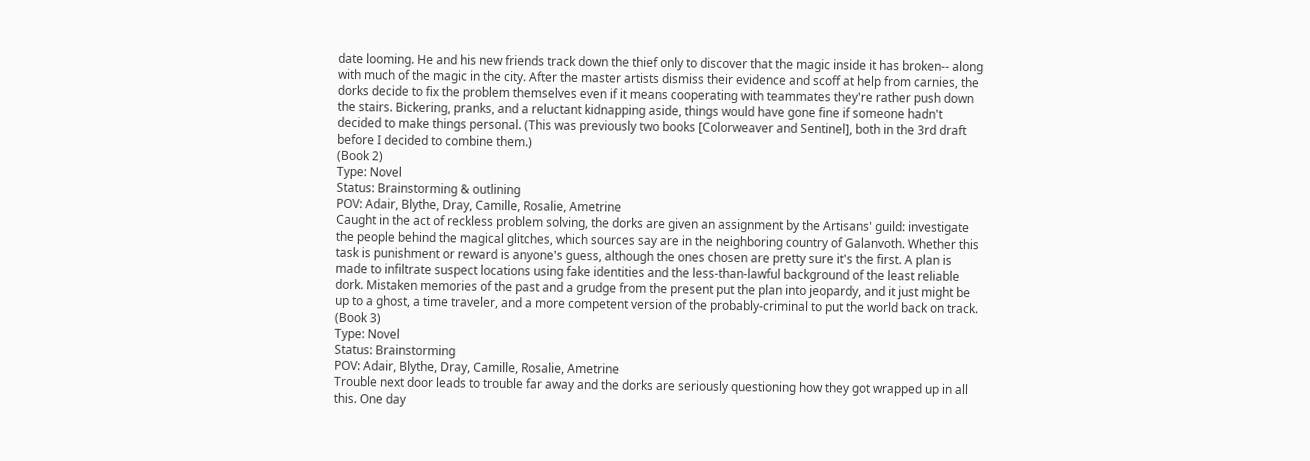date looming. He and his new friends track down the thief only to discover that the magic inside it has broken-- along with much of the magic in the city. After the master artists dismiss their evidence and scoff at help from carnies, the dorks decide to fix the problem themselves even if it means cooperating with teammates they're rather push down the stairs. Bickering, pranks, and a reluctant kidnapping aside, things would have gone fine if someone hadn't decided to make things personal. (This was previously two books [Colorweaver and Sentinel], both in the 3rd draft before I decided to combine them.)
(Book 2)
Type: Novel
Status: Brainstorming & outlining
POV: Adair, Blythe, Dray, Camille, Rosalie, Ametrine
Caught in the act of reckless problem solving, the dorks are given an assignment by the Artisans' guild: investigate the people behind the magical glitches, which sources say are in the neighboring country of Galanvoth. Whether this task is punishment or reward is anyone's guess, although the ones chosen are pretty sure it's the first. A plan is made to infiltrate suspect locations using fake identities and the less-than-lawful background of the least reliable dork. Mistaken memories of the past and a grudge from the present put the plan into jeopardy, and it just might be up to a ghost, a time traveler, and a more competent version of the probably-criminal to put the world back on track.
(Book 3)
Type: Novel
Status: Brainstorming
POV: Adair, Blythe, Dray, Camille, Rosalie, Ametrine
Trouble next door leads to trouble far away and the dorks are seriously questioning how they got wrapped up in all this. One day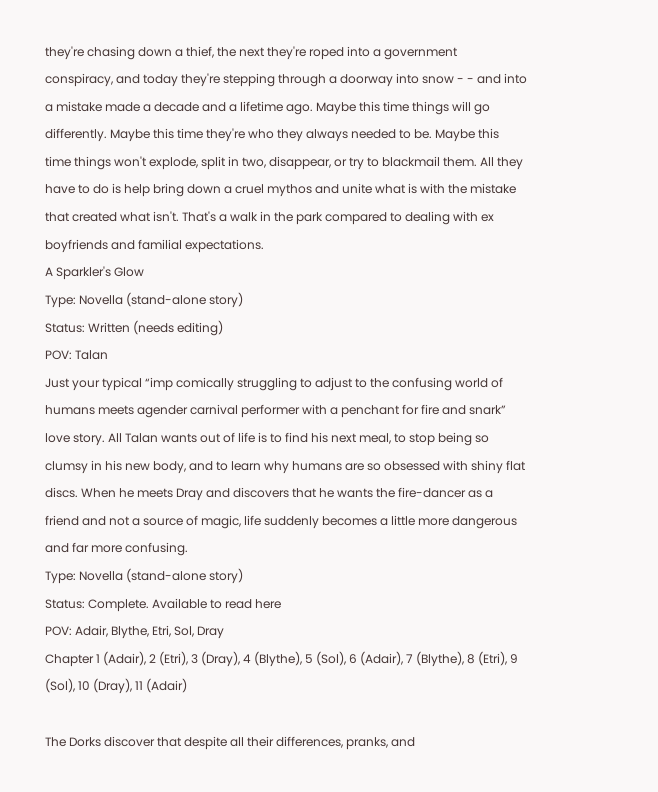they're chasing down a thief, the next they're roped into a government conspiracy, and today they're stepping through a doorway into snow - - and into a mistake made a decade and a lifetime ago. Maybe this time things will go differently. Maybe this time they're who they always needed to be. Maybe this time things won't explode, split in two, disappear, or try to blackmail them. All they have to do is help bring down a cruel mythos and unite what is with the mistake that created what isn't. That's a walk in the park compared to dealing with ex boyfriends and familial expectations.
A Sparkler's Glow
Type: Novella (stand-alone story)
Status: Written (needs editing)
POV: Talan
Just your typical “imp comically struggling to adjust to the confusing world of humans meets agender carnival performer with a penchant for fire and snark” love story. All Talan wants out of life is to find his next meal, to stop being so clumsy in his new body, and to learn why humans are so obsessed with shiny flat discs. When he meets Dray and discovers that he wants the fire-dancer as a friend and not a source of magic, life suddenly becomes a little more dangerous and far more confusing.
Type: Novella (stand-alone story)
Status: Complete. Available to read here
POV: Adair, Blythe, Etri, Sol, Dray
Chapter 1 (Adair), 2 (Etri), 3 (Dray), 4 (Blythe), 5 (Sol), 6 (Adair), 7 (Blythe), 8 (Etri), 9 (Sol), 10 (Dray), 11 (Adair)

The Dorks discover that despite all their differences, pranks, and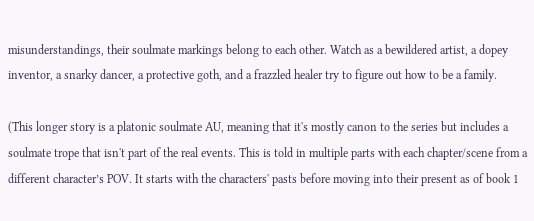misunderstandings, their soulmate markings belong to each other. Watch as a bewildered artist, a dopey inventor, a snarky dancer, a protective goth, and a frazzled healer try to figure out how to be a family.

(This longer story is a platonic soulmate AU, meaning that it's mostly canon to the series but includes a soulmate trope that isn't part of the real events. This is told in multiple parts with each chapter/scene from a different character’s POV. It starts with the characters' pasts before moving into their present as of book 1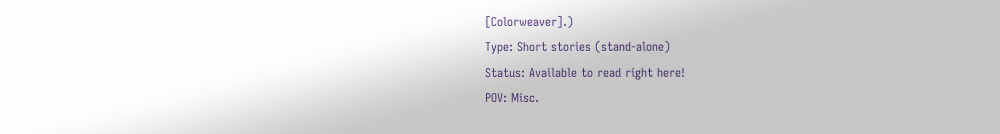[Colorweaver].)
Type: Short stories (stand-alone)
Status: Available to read right here!
POV: Misc.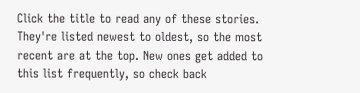Click the title to read any of these stories. They're listed newest to oldest, so the most recent are at the top. New ones get added to this list frequently, so check back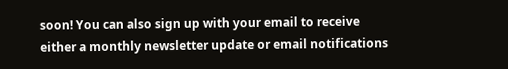soon! You can also sign up with your email to receive either a monthly newsletter update or email notifications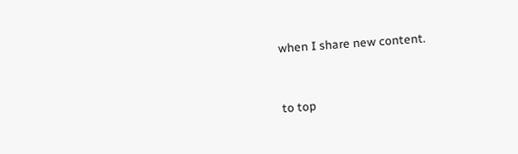when I share new content.


to top